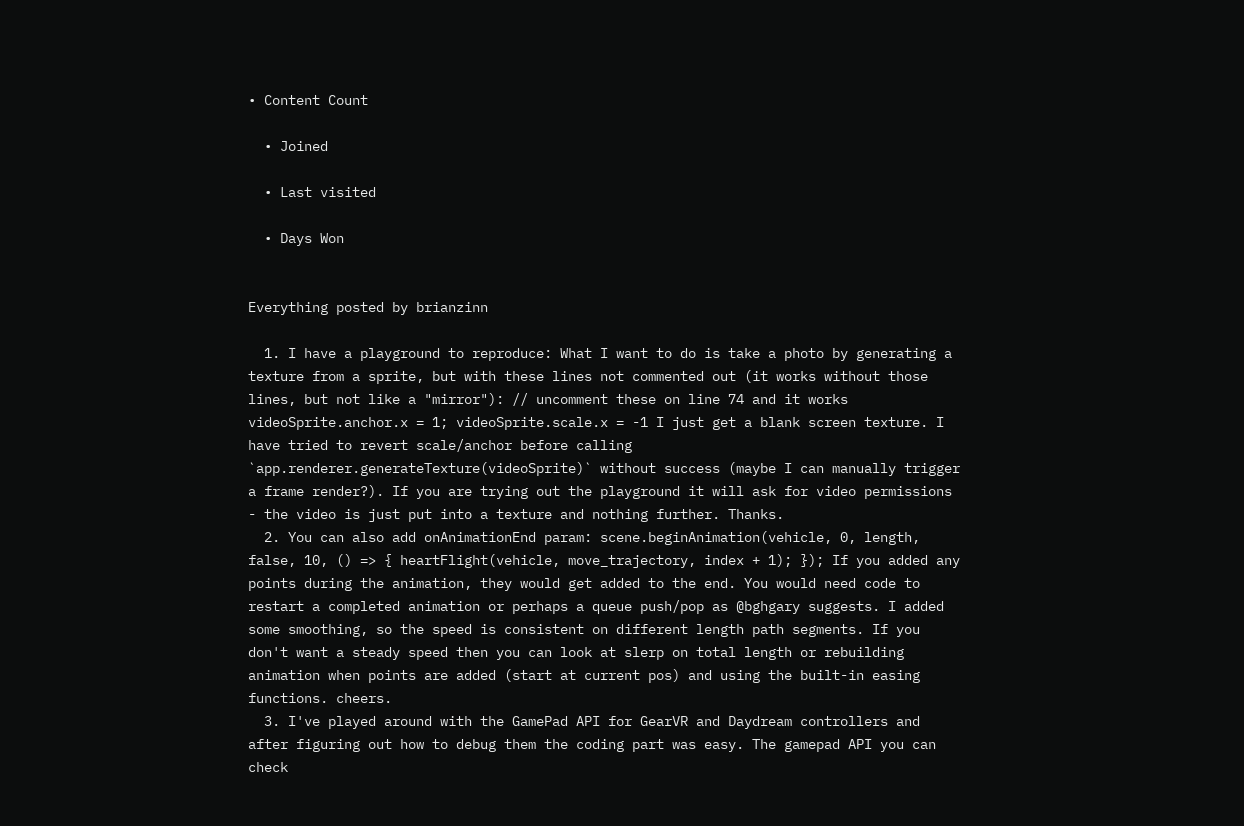• Content Count

  • Joined

  • Last visited

  • Days Won


Everything posted by brianzinn

  1. I have a playground to reproduce: What I want to do is take a photo by generating a texture from a sprite, but with these lines not commented out (it works without those lines, but not like a "mirror"): // uncomment these on line 74 and it works videoSprite.anchor.x = 1; videoSprite.scale.x = -1 I just get a blank screen texture. I have tried to revert scale/anchor before calling `app.renderer.generateTexture(videoSprite)` without success (maybe I can manually trigger a frame render?). If you are trying out the playground it will ask for video permissions - the video is just put into a texture and nothing further. Thanks.
  2. You can also add onAnimationEnd param: scene.beginAnimation(vehicle, 0, length, false, 10, () => { heartFlight(vehicle, move_trajectory, index + 1); }); If you added any points during the animation, they would get added to the end. You would need code to restart a completed animation or perhaps a queue push/pop as @bghgary suggests. I added some smoothing, so the speed is consistent on different length path segments. If you don't want a steady speed then you can look at slerp on total length or rebuilding animation when points are added (start at current pos) and using the built-in easing functions. cheers.
  3. I've played around with the GamePad API for GearVR and Daydream controllers and after figuring out how to debug them the coding part was easy. The gamepad API you can check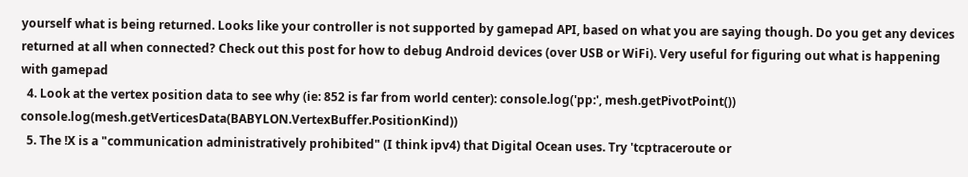yourself what is being returned. Looks like your controller is not supported by gamepad API, based on what you are saying though. Do you get any devices returned at all when connected? Check out this post for how to debug Android devices (over USB or WiFi). Very useful for figuring out what is happening with gamepad
  4. Look at the vertex position data to see why (ie: 852 is far from world center): console.log('pp:', mesh.getPivotPoint()) console.log(mesh.getVerticesData(BABYLON.VertexBuffer.PositionKind))
  5. The !X is a "communication administratively prohibited" (I think ipv4) that Digital Ocean uses. Try 'tcptraceroute or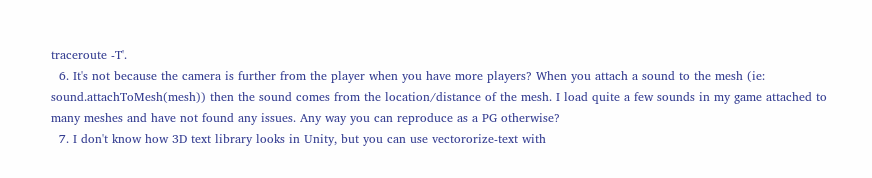traceroute -T'.
  6. It's not because the camera is further from the player when you have more players? When you attach a sound to the mesh (ie: sound.attachToMesh(mesh)) then the sound comes from the location/distance of the mesh. I load quite a few sounds in my game attached to many meshes and have not found any issues. Any way you can reproduce as a PG otherwise?
  7. I don't know how 3D text library looks in Unity, but you can use vectororize-text with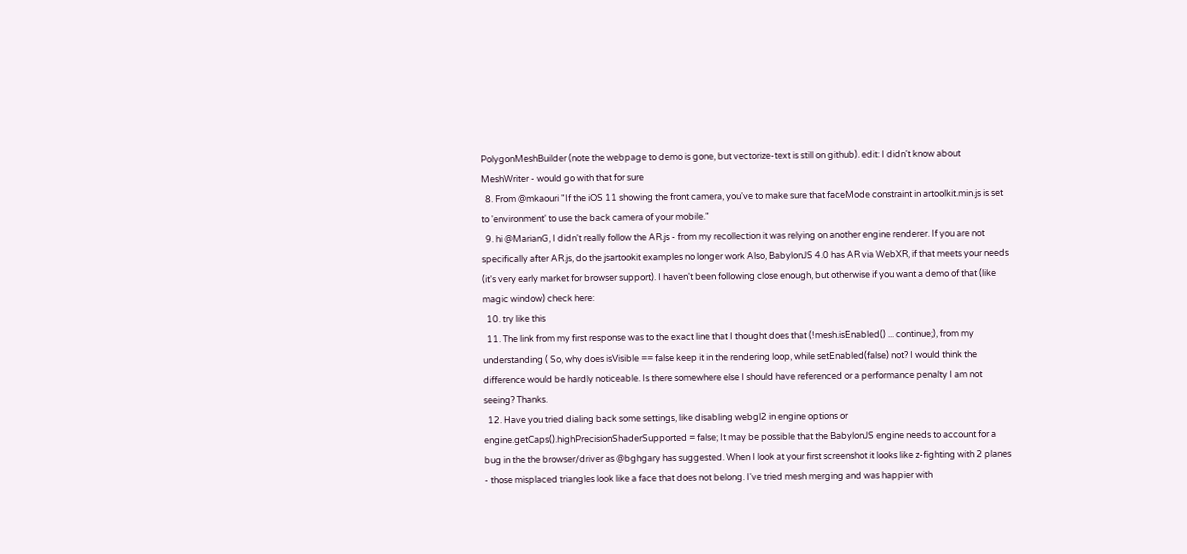PolygonMeshBuilder (note the webpage to demo is gone, but vectorize-text is still on github). edit: I didn't know about MeshWriter - would go with that for sure
  8. From @mkaouri "If the iOS 11 showing the front camera, you've to make sure that faceMode constraint in artoolkit.min.js is set to 'environment' to use the back camera of your mobile."
  9. hi @MarianG, I didn't really follow the AR.js - from my recollection it was relying on another engine renderer. If you are not specifically after AR.js, do the jsartookit examples no longer work Also, BabylonJS 4.0 has AR via WebXR, if that meets your needs (it's very early market for browser support). I haven't been following close enough, but otherwise if you want a demo of that (like magic window) check here:
  10. try like this
  11. The link from my first response was to the exact line that I thought does that (!mesh.isEnabled() ... continue;), from my understanding ( So, why does isVisible == false keep it in the rendering loop, while setEnabled(false) not? I would think the difference would be hardly noticeable. Is there somewhere else I should have referenced or a performance penalty I am not seeing? Thanks.
  12. Have you tried dialing back some settings, like disabling webgl2 in engine options or engine.getCaps().highPrecisionShaderSupported = false; It may be possible that the BabylonJS engine needs to account for a bug in the the browser/driver as @bghgary has suggested. When I look at your first screenshot it looks like z-fighting with 2 planes - those misplaced triangles look like a face that does not belong. I've tried mesh merging and was happier with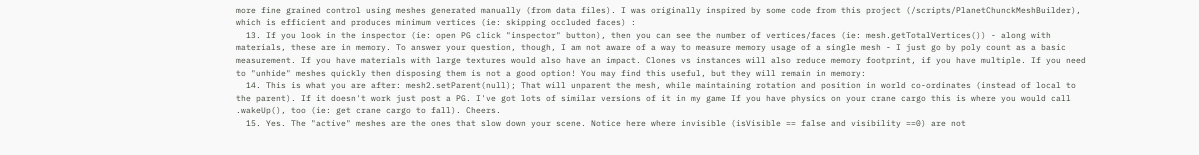more fine grained control using meshes generated manually (from data files). I was originally inspired by some code from this project (/scripts/PlanetChunckMeshBuilder), which is efficient and produces minimum vertices (ie: skipping occluded faces) :
  13. If you look in the inspector (ie: open PG click "inspector" button), then you can see the number of vertices/faces (ie: mesh.getTotalVertices()) - along with materials, these are in memory. To answer your question, though, I am not aware of a way to measure memory usage of a single mesh - I just go by poly count as a basic measurement. If you have materials with large textures would also have an impact. Clones vs instances will also reduce memory footprint, if you have multiple. If you need to "unhide" meshes quickly then disposing them is not a good option! You may find this useful, but they will remain in memory:
  14. This is what you are after: mesh2.setParent(null); That will unparent the mesh, while maintaining rotation and position in world co-ordinates (instead of local to the parent). If it doesn't work just post a PG. I've got lots of similar versions of it in my game If you have physics on your crane cargo this is where you would call .wakeUp(), too (ie: get crane cargo to fall). Cheers.
  15. Yes. The "active" meshes are the ones that slow down your scene. Notice here where invisible (isVisible == false and visibility ==0) are not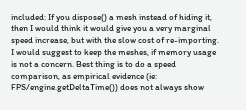included: If you dispose() a mesh instead of hiding it, then I would think it would give you a very marginal speed increase, but with the slow cost of re-importing. I would suggest to keep the meshes, if memory usage is not a concern. Best thing is to do a speed comparison, as empirical evidence (ie: FPS/engine.getDeltaTime()) does not always show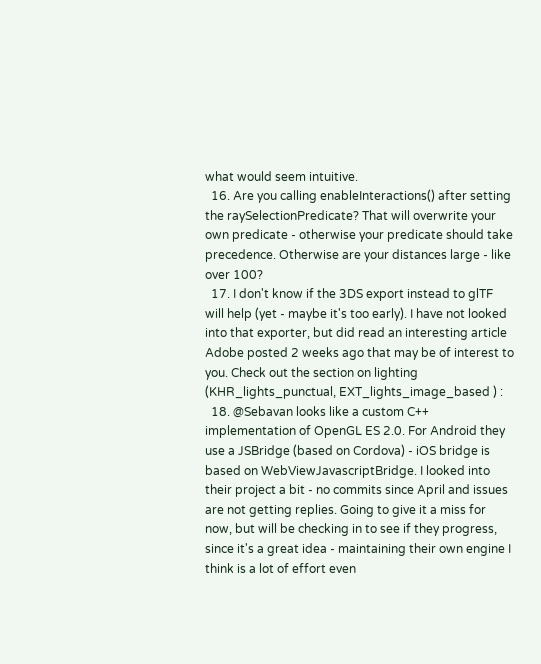what would seem intuitive.
  16. Are you calling enableInteractions() after setting the raySelectionPredicate? That will overwrite your own predicate - otherwise your predicate should take precedence. Otherwise are your distances large - like over 100?
  17. I don't know if the 3DS export instead to glTF will help (yet - maybe it's too early). I have not looked into that exporter, but did read an interesting article Adobe posted 2 weeks ago that may be of interest to you. Check out the section on lighting (KHR_lights_punctual, EXT_lights_image_based ) :
  18. @Sebavan looks like a custom C++ implementation of OpenGL ES 2.0. For Android they use a JSBridge (based on Cordova) - iOS bridge is based on WebViewJavascriptBridge. I looked into their project a bit - no commits since April and issues are not getting replies. Going to give it a miss for now, but will be checking in to see if they progress, since it's a great idea - maintaining their own engine I think is a lot of effort even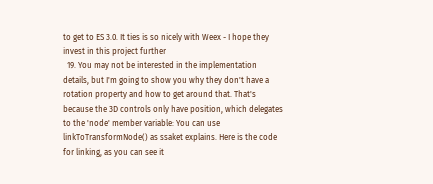to get to ES 3.0. It ties is so nicely with Weex - I hope they invest in this project further
  19. You may not be interested in the implementation details, but I'm going to show you why they don't have a rotation property and how to get around that. That's because the 3D controls only have position, which delegates to the 'node' member variable: You can use linkToTransformNode() as ssaket explains. Here is the code for linking, as you can see it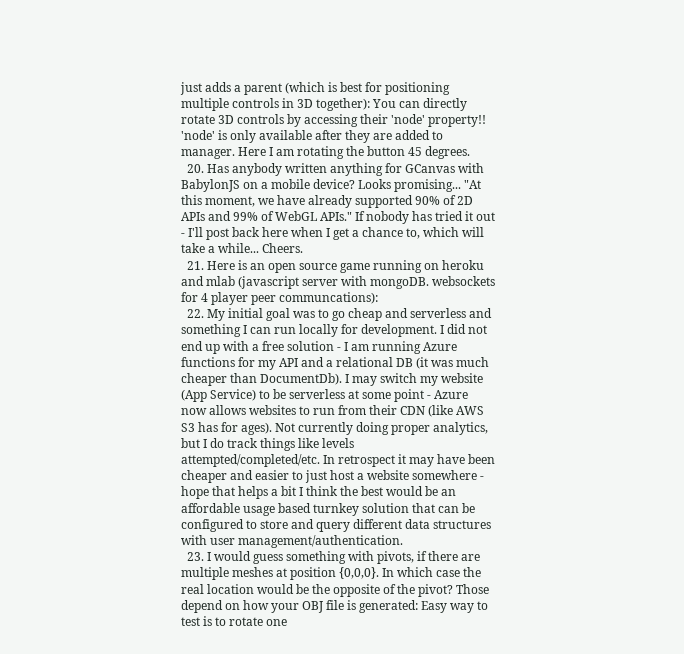just adds a parent (which is best for positioning multiple controls in 3D together): You can directly rotate 3D controls by accessing their 'node' property!! 'node' is only available after they are added to manager. Here I am rotating the button 45 degrees.
  20. Has anybody written anything for GCanvas with BabylonJS on a mobile device? Looks promising... "At this moment, we have already supported 90% of 2D APIs and 99% of WebGL APIs." If nobody has tried it out - I'll post back here when I get a chance to, which will take a while... Cheers.
  21. Here is an open source game running on heroku and mlab (javascript server with mongoDB. websockets for 4 player peer communcations):
  22. My initial goal was to go cheap and serverless and something I can run locally for development. I did not end up with a free solution - I am running Azure functions for my API and a relational DB (it was much cheaper than DocumentDb). I may switch my website (App Service) to be serverless at some point - Azure now allows websites to run from their CDN (like AWS S3 has for ages). Not currently doing proper analytics, but I do track things like levels attempted/completed/etc. In retrospect it may have been cheaper and easier to just host a website somewhere - hope that helps a bit I think the best would be an affordable usage based turnkey solution that can be configured to store and query different data structures with user management/authentication.
  23. I would guess something with pivots, if there are multiple meshes at position {0,0,0}. In which case the real location would be the opposite of the pivot? Those depend on how your OBJ file is generated: Easy way to test is to rotate one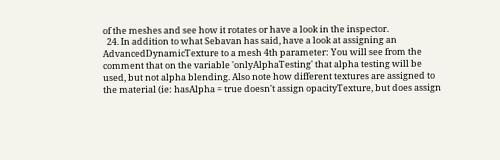of the meshes and see how it rotates or have a look in the inspector.
  24. In addition to what Sebavan has said, have a look at assigning an AdvancedDynamicTexture to a mesh 4th parameter: You will see from the comment that on the variable 'onlyAlphaTesting' that alpha testing will be used, but not alpha blending. Also note how different textures are assigned to the material (ie: hasAlpha = true doesn't assign opacityTexture, but does assign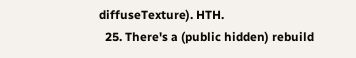diffuseTexture). HTH.
  25. There's a (public hidden) rebuild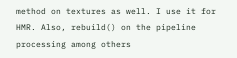method on textures as well. I use it for HMR. Also, rebuild() on the pipeline processing among others